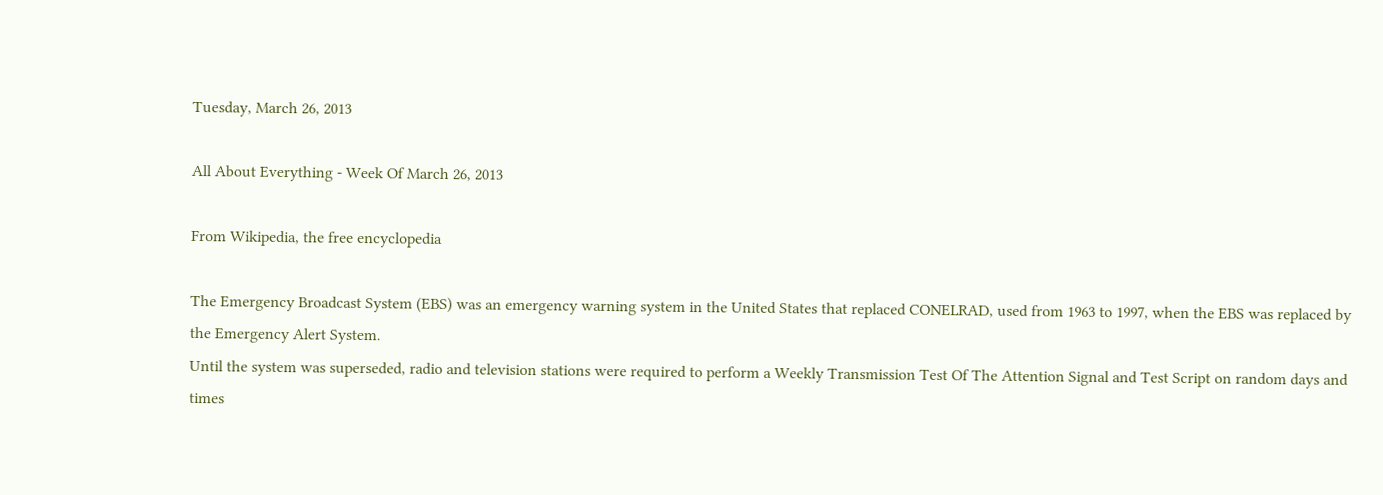Tuesday, March 26, 2013

All About Everything - Week Of March 26, 2013

From Wikipedia, the free encyclopedia

The Emergency Broadcast System (EBS) was an emergency warning system in the United States that replaced CONELRAD, used from 1963 to 1997, when the EBS was replaced by the Emergency Alert System.
Until the system was superseded, radio and television stations were required to perform a Weekly Transmission Test Of The Attention Signal and Test Script on random days and times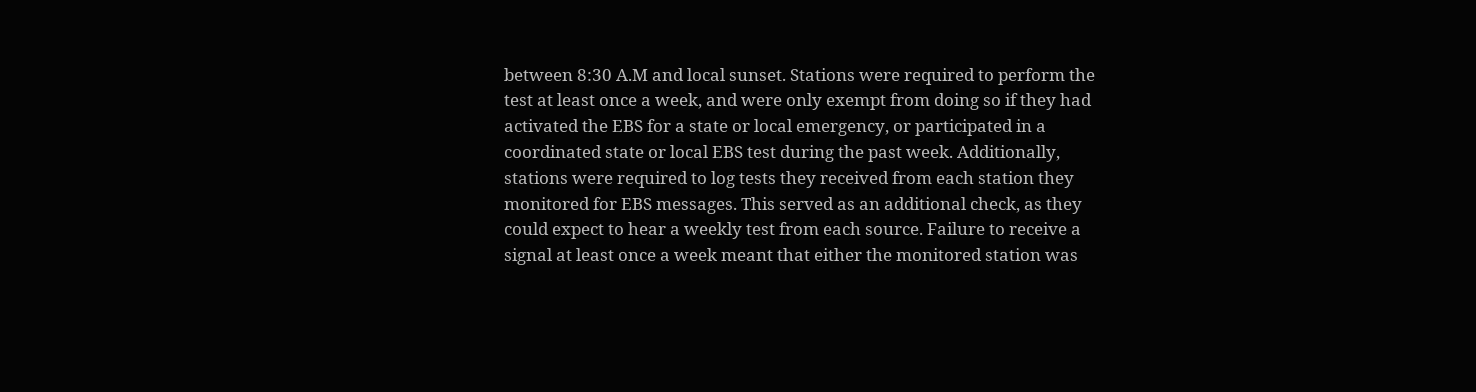between 8:30 A.M and local sunset. Stations were required to perform the test at least once a week, and were only exempt from doing so if they had activated the EBS for a state or local emergency, or participated in a coordinated state or local EBS test during the past week. Additionally, stations were required to log tests they received from each station they monitored for EBS messages. This served as an additional check, as they could expect to hear a weekly test from each source. Failure to receive a signal at least once a week meant that either the monitored station was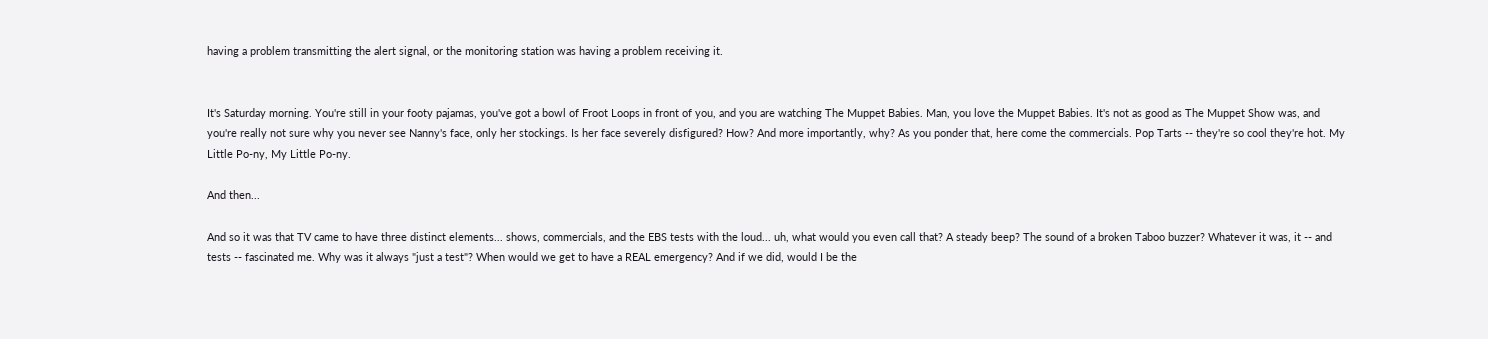having a problem transmitting the alert signal, or the monitoring station was having a problem receiving it.


It's Saturday morning. You're still in your footy pajamas, you've got a bowl of Froot Loops in front of you, and you are watching The Muppet Babies. Man, you love the Muppet Babies. It's not as good as The Muppet Show was, and you're really not sure why you never see Nanny's face, only her stockings. Is her face severely disfigured? How? And more importantly, why? As you ponder that, here come the commercials. Pop Tarts -- they're so cool they're hot. My Little Po-ny, My Little Po-ny.

And then...

And so it was that TV came to have three distinct elements... shows, commercials, and the EBS tests with the loud... uh, what would you even call that? A steady beep? The sound of a broken Taboo buzzer? Whatever it was, it -- and tests -- fascinated me. Why was it always "just a test"? When would we get to have a REAL emergency? And if we did, would I be the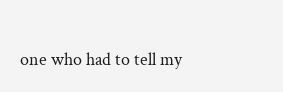one who had to tell my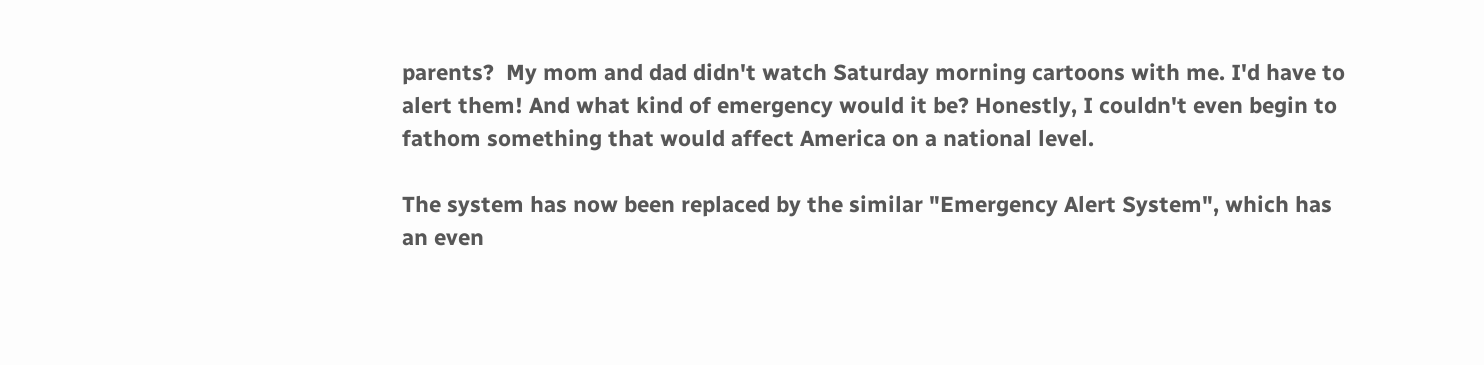parents?  My mom and dad didn't watch Saturday morning cartoons with me. I'd have to alert them! And what kind of emergency would it be? Honestly, I couldn't even begin to fathom something that would affect America on a national level.

The system has now been replaced by the similar "Emergency Alert System", which has an even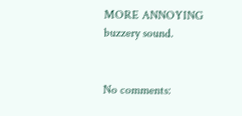MORE ANNOYING buzzery sound.


No comments: